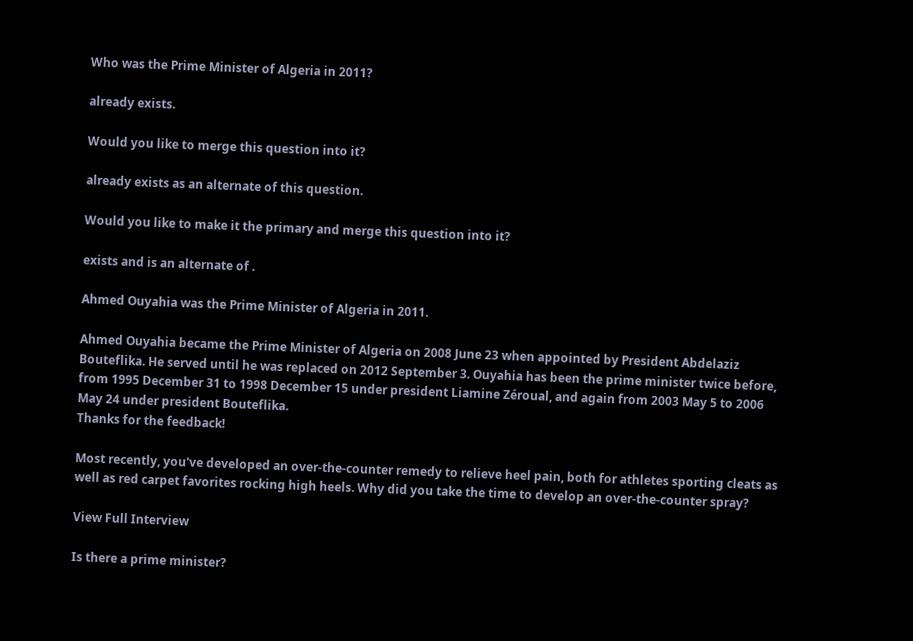Who was the Prime Minister of Algeria in 2011?

already exists.

Would you like to merge this question into it?

already exists as an alternate of this question.

Would you like to make it the primary and merge this question into it?

exists and is an alternate of .

Ahmed Ouyahia was the Prime Minister of Algeria in 2011.

Ahmed Ouyahia became the Prime Minister of Algeria on 2008 June 23 when appointed by President Abdelaziz Bouteflika. He served until he was replaced on 2012 September 3. Ouyahia has been the prime minister twice before, from 1995 December 31 to 1998 December 15 under president Liamine Zéroual, and again from 2003 May 5 to 2006 May 24 under president Bouteflika.
Thanks for the feedback!

Most recently, you've developed an over-the-counter remedy to relieve heel pain, both for athletes sporting cleats as well as red carpet favorites rocking high heels. Why did you take the time to develop an over-the-counter spray?

View Full Interview

Is there a prime minister?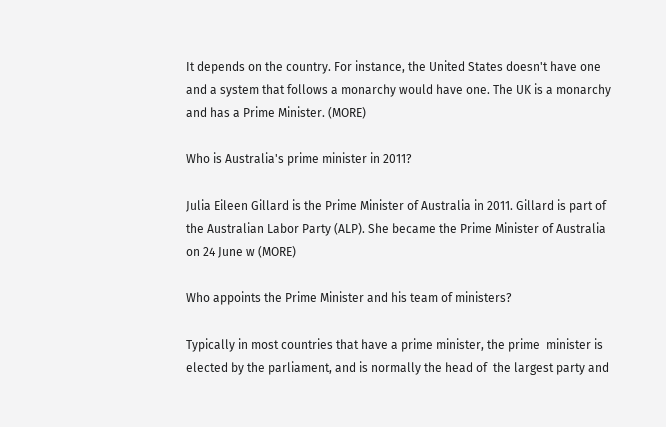It depends on the country. For instance, the United States doesn't have one and a system that follows a monarchy would have one. The UK is a monarchy and has a Prime Minister. (MORE)

Who is Australia's prime minister in 2011?

Julia Eileen Gillard is the Prime Minister of Australia in 2011. Gillard is part of the Australian Labor Party (ALP). She became the Prime Minister of Australia on 24 June w (MORE)

Who appoints the Prime Minister and his team of ministers?

Typically in most countries that have a prime minister, the prime  minister is elected by the parliament, and is normally the head of  the largest party and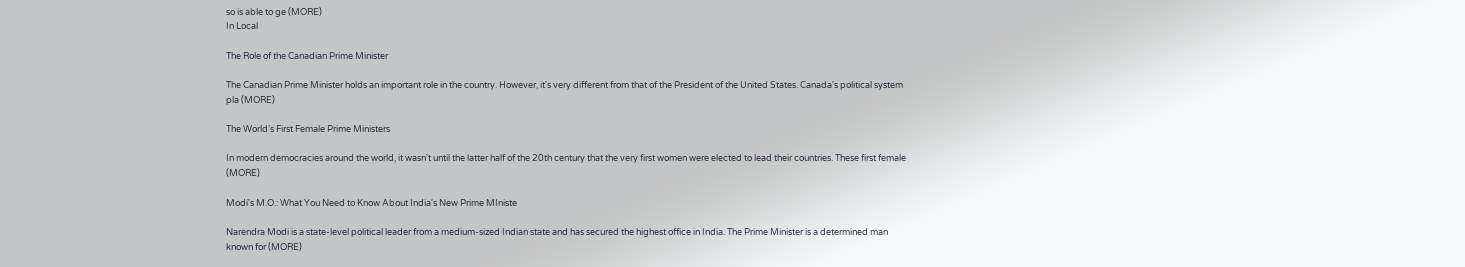so is able to ge (MORE)
In Local

The Role of the Canadian Prime Minister

The Canadian Prime Minister holds an important role in the country. However, it's very different from that of the President of the United States. Canada's political system pla (MORE)

The World's First Female Prime Ministers

In modern democracies around the world, it wasn't until the latter half of the 20th century that the very first women were elected to lead their countries. These first female (MORE)

Modi's M.O.: What You Need to Know About India's New Prime MIniste

Narendra Modi is a state-level political leader from a medium-sized Indian state and has secured the highest office in India. The Prime Minister is a determined man known for (MORE)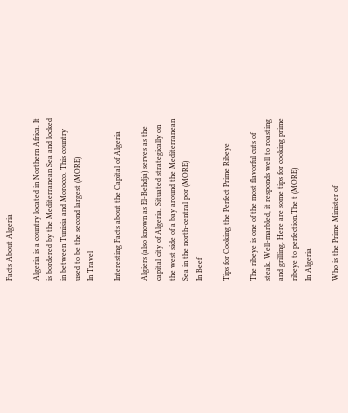Facts About Algeria

Algeria is a country located in Northern Africa. It is bordered by the Mediterranean Sea and locked in between Tunisia and Morocco. This country used to be the second largest (MORE)
In Travel

Interesting Facts about the Capital of Algeria

Algiers (also known as El-Behdja) serves as the capital city of Algeria. Situated strategically on the west side of a bay around the Mediterranean Sea in the north-central por (MORE)
In Beef

Tips for Cooking the Perfect Prime Ribeye

The ribeye is one of the most flavorful cuts of steak. Well-marbled, it responds well to roasting and grilling. Here are some tips for cooking prime ribeye to perfection.The t (MORE)
In Algeria

Who is the Prime Minister of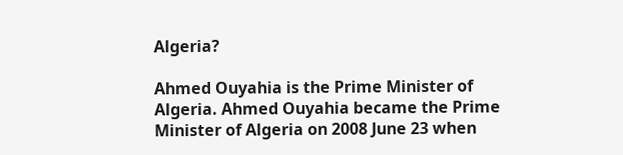Algeria?

Ahmed Ouyahia is the Prime Minister of Algeria. Ahmed Ouyahia became the Prime Minister of Algeria on 2008 June 23 when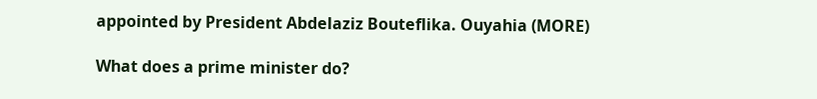appointed by President Abdelaziz Bouteflika. Ouyahia (MORE)

What does a prime minister do?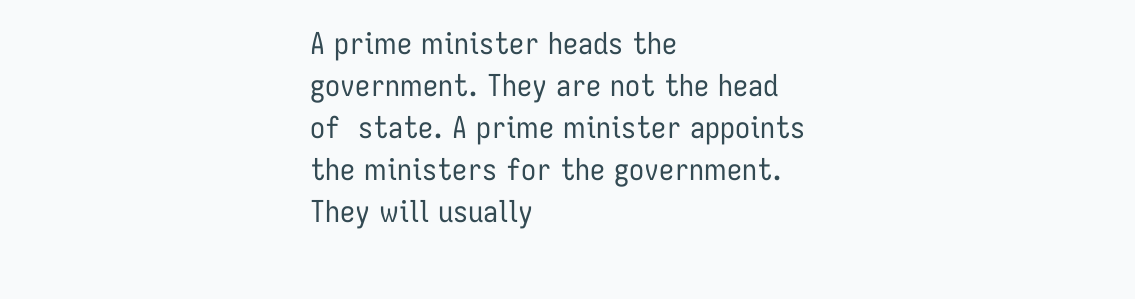A prime minister heads the government. They are not the head of  state. A prime minister appoints the ministers for the government.  They will usually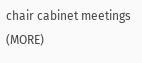chair cabinet meetings (MORE)